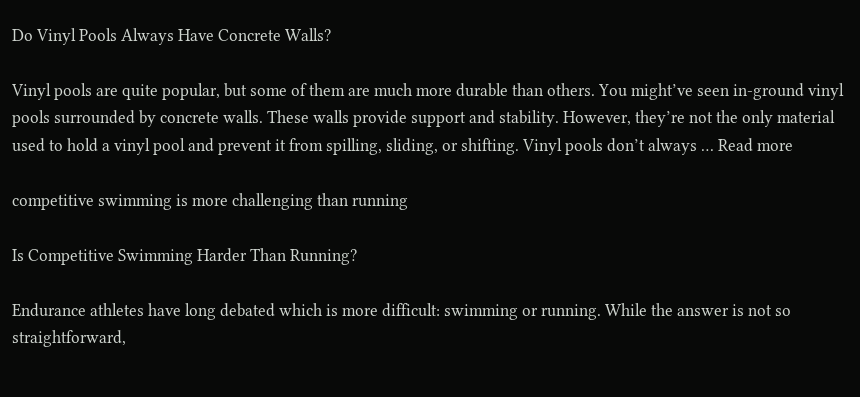Do Vinyl Pools Always Have Concrete Walls?

Vinyl pools are quite popular, but some of them are much more durable than others. You might’ve seen in-ground vinyl pools surrounded by concrete walls. These walls provide support and stability. However, they’re not the only material used to hold a vinyl pool and prevent it from spilling, sliding, or shifting. Vinyl pools don’t always … Read more

competitive swimming is more challenging than running

Is Competitive Swimming Harder Than Running?

Endurance athletes have long debated which is more difficult: swimming or running. While the answer is not so straightforward,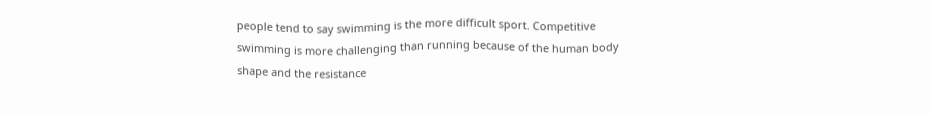people tend to say swimming is the more difficult sport. Competitive swimming is more challenging than running because of the human body shape and the resistance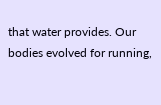that water provides. Our bodies evolved for running,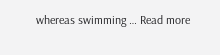whereas swimming … Read more